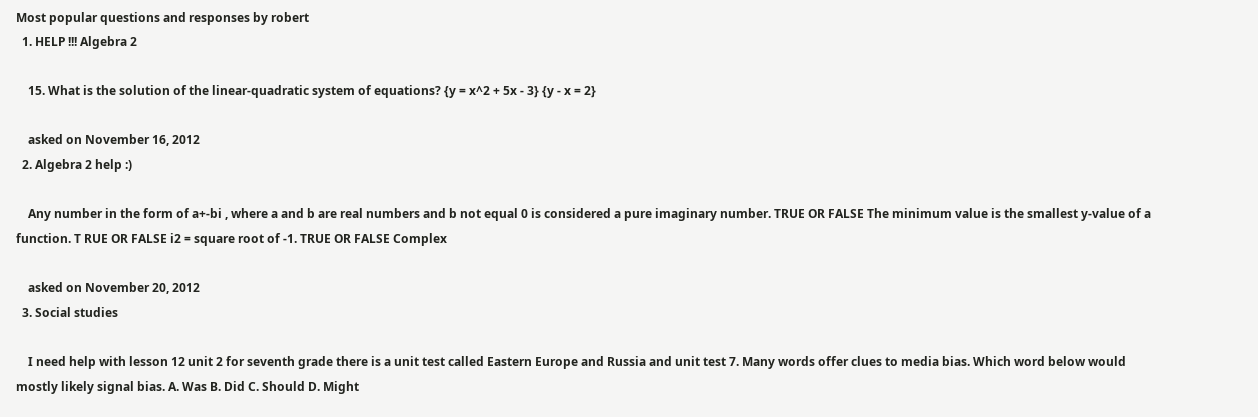Most popular questions and responses by robert
  1. HELP !!! Algebra 2

    15. What is the solution of the linear-quadratic system of equations? {y = x^2 + 5x - 3} {y - x = 2}

    asked on November 16, 2012
  2. Algebra 2 help :)

    Any number in the form of a+-bi , where a and b are real numbers and b not equal 0 is considered a pure imaginary number. TRUE OR FALSE The minimum value is the smallest y-value of a function. T RUE OR FALSE i2 = square root of -1. TRUE OR FALSE Complex

    asked on November 20, 2012
  3. Social studies

    I need help with lesson 12 unit 2 for seventh grade there is a unit test called Eastern Europe and Russia and unit test 7. Many words offer clues to media bias. Which word below would mostly likely signal bias. A. Was B. Did C. Should D. Might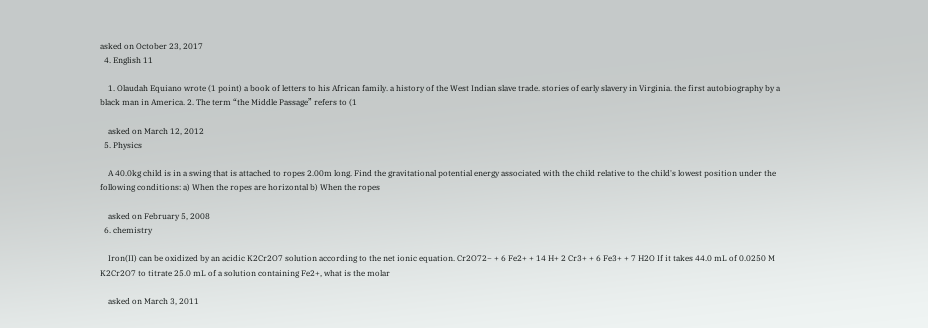asked on October 23, 2017
  4. English 11

    1. Olaudah Equiano wrote (1 point) a book of letters to his African family. a history of the West Indian slave trade. stories of early slavery in Virginia. the first autobiography by a black man in America. 2. The term “the Middle Passage” refers to (1

    asked on March 12, 2012
  5. Physics

    A 40.0kg child is in a swing that is attached to ropes 2.00m long. Find the gravitational potential energy associated with the child relative to the child's lowest position under the following conditions: a) When the ropes are horizontal b) When the ropes

    asked on February 5, 2008
  6. chemistry

    Iron(II) can be oxidized by an acidic K2Cr2O7 solution according to the net ionic equation. Cr2O72− + 6 Fe2+ + 14 H+ 2 Cr3+ + 6 Fe3+ + 7 H2O If it takes 44.0 mL of 0.0250 M K2Cr2O7 to titrate 25.0 mL of a solution containing Fe2+, what is the molar

    asked on March 3, 2011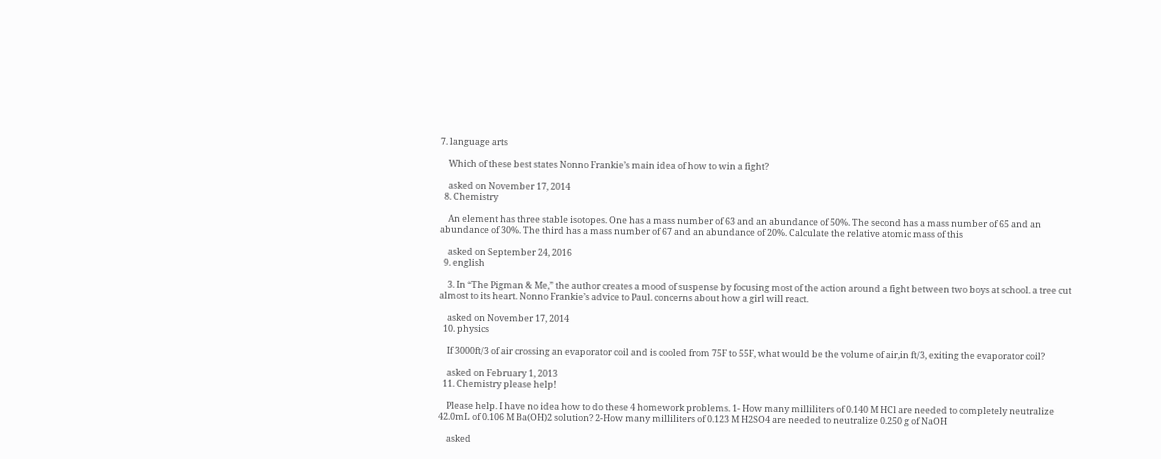7. language arts

    Which of these best states Nonno Frankie’s main idea of how to win a fight?

    asked on November 17, 2014
  8. Chemistry

    An element has three stable isotopes. One has a mass number of 63 and an abundance of 50%. The second has a mass number of 65 and an abundance of 30%. The third has a mass number of 67 and an abundance of 20%. Calculate the relative atomic mass of this

    asked on September 24, 2016
  9. english

    3. In “The Pigman & Me,” the author creates a mood of suspense by focusing most of the action around a fight between two boys at school. a tree cut almost to its heart. Nonno Frankie’s advice to Paul. concerns about how a girl will react.

    asked on November 17, 2014
  10. physics

    If 3000ft/3 of air crossing an evaporator coil and is cooled from 75F to 55F, what would be the volume of air,in ft/3, exiting the evaporator coil?

    asked on February 1, 2013
  11. Chemistry please help!

    Please help. I have no idea how to do these 4 homework problems. 1- How many milliliters of 0.140 M HCl are needed to completely neutralize 42.0mL of 0.106 M Ba(OH)2 solution? 2-How many milliliters of 0.123 M H2SO4 are needed to neutralize 0.250 g of NaOH

    asked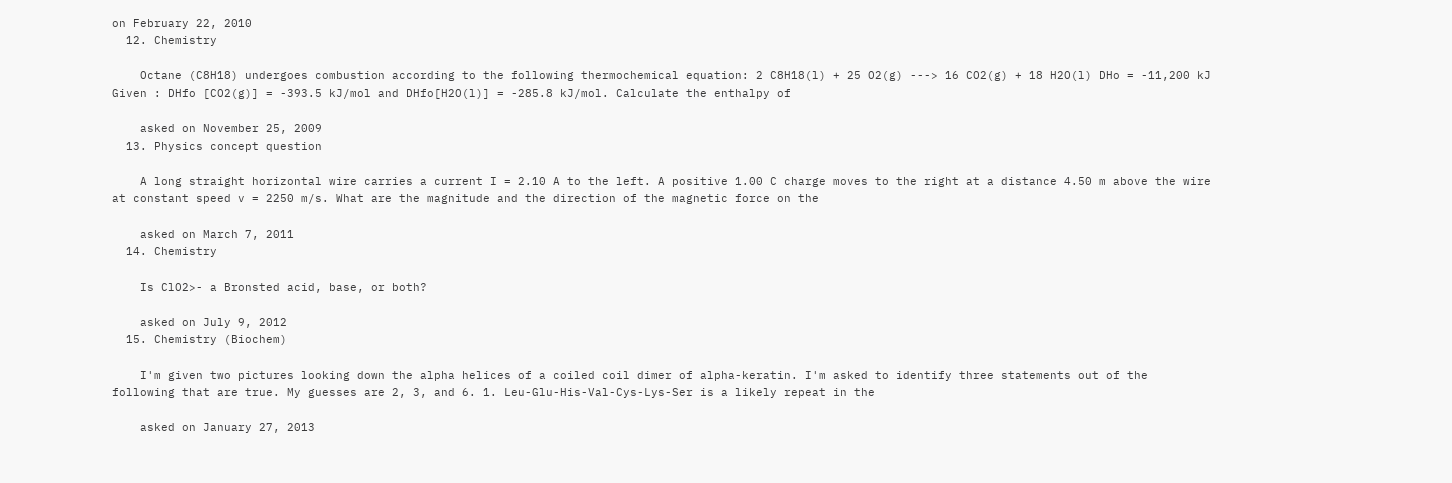on February 22, 2010
  12. Chemistry

    Octane (C8H18) undergoes combustion according to the following thermochemical equation: 2 C8H18(l) + 25 O2(g) ---> 16 CO2(g) + 18 H2O(l) DHo = -11,200 kJ Given : DHfo [CO2(g)] = -393.5 kJ/mol and DHfo[H2O(l)] = -285.8 kJ/mol. Calculate the enthalpy of

    asked on November 25, 2009
  13. Physics concept question

    A long straight horizontal wire carries a current I = 2.10 A to the left. A positive 1.00 C charge moves to the right at a distance 4.50 m above the wire at constant speed v = 2250 m/s. What are the magnitude and the direction of the magnetic force on the

    asked on March 7, 2011
  14. Chemistry

    Is ClO2>- a Bronsted acid, base, or both?

    asked on July 9, 2012
  15. Chemistry (Biochem)

    I'm given two pictures looking down the alpha helices of a coiled coil dimer of alpha-keratin. I'm asked to identify three statements out of the following that are true. My guesses are 2, 3, and 6. 1. Leu-Glu-His-Val-Cys-Lys-Ser is a likely repeat in the

    asked on January 27, 2013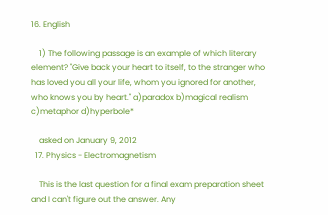16. English

    1) The following passage is an example of which literary element? "Give back your heart to itself, to the stranger who has loved you all your life, whom you ignored for another, who knows you by heart." a)paradox b)magical realism c)metaphor d)hyperbole*

    asked on January 9, 2012
  17. Physics - Electromagnetism

    This is the last question for a final exam preparation sheet and I can't figure out the answer. Any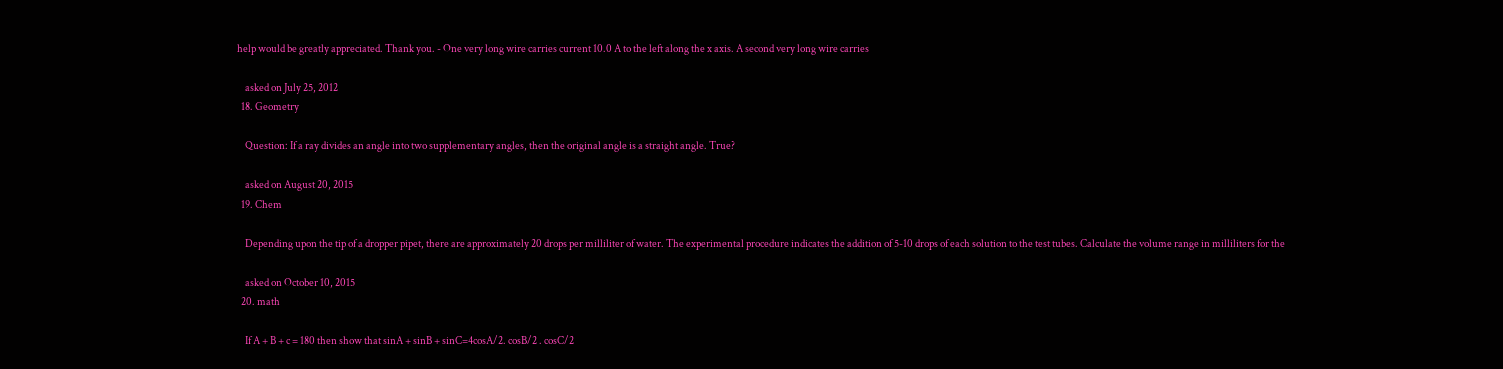help would be greatly appreciated. Thank you. - One very long wire carries current 10.0 A to the left along the x axis. A second very long wire carries

    asked on July 25, 2012
  18. Geometry

    Question: If a ray divides an angle into two supplementary angles, then the original angle is a straight angle. True?

    asked on August 20, 2015
  19. Chem

    Depending upon the tip of a dropper pipet, there are approximately 20 drops per milliliter of water. The experimental procedure indicates the addition of 5-10 drops of each solution to the test tubes. Calculate the volume range in milliliters for the

    asked on October 10, 2015
  20. math

    If A + B + c = 180 then show that sinA + sinB + sinC=4cosA/2. cosB/2 . cosC/2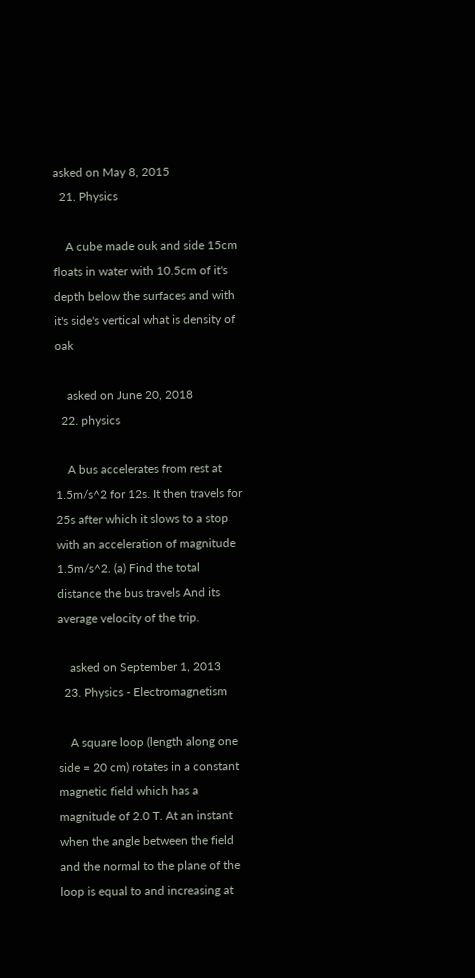asked on May 8, 2015
  21. Physics

    A cube made ouk and side 15cm floats in water with 10.5cm of it's depth below the surfaces and with it's side's vertical what is density of oak

    asked on June 20, 2018
  22. physics

    A bus accelerates from rest at 1.5m/s^2 for 12s. It then travels for 25s after which it slows to a stop with an acceleration of magnitude 1.5m/s^2. (a) Find the total distance the bus travels And its average velocity of the trip.

    asked on September 1, 2013
  23. Physics - Electromagnetism

    A square loop (length along one side = 20 cm) rotates in a constant magnetic field which has a magnitude of 2.0 T. At an instant when the angle between the field and the normal to the plane of the loop is equal to and increasing at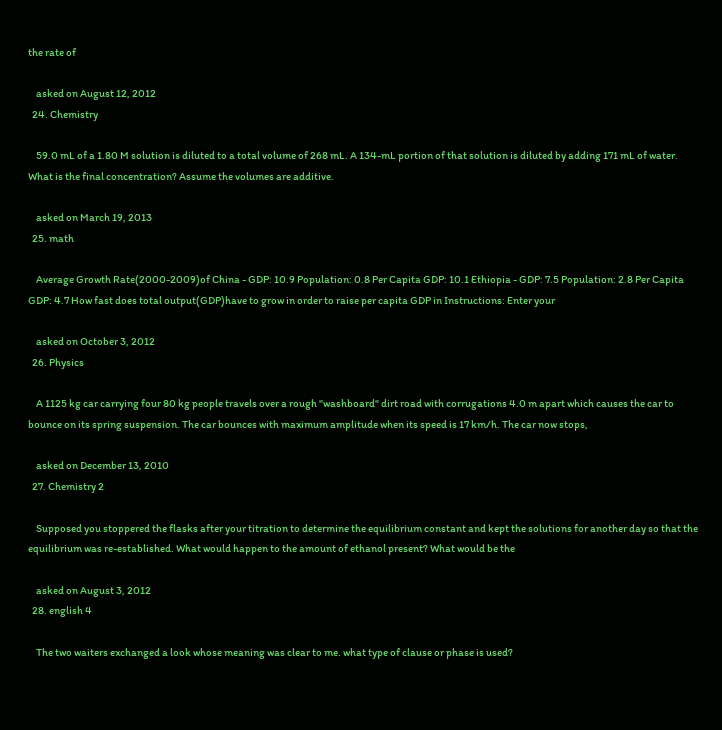the rate of

    asked on August 12, 2012
  24. Chemistry

    59.0 mL of a 1.80 M solution is diluted to a total volume of 268 mL. A 134-mL portion of that solution is diluted by adding 171 mL of water. What is the final concentration? Assume the volumes are additive.

    asked on March 19, 2013
  25. math

    Average Growth Rate(2000-2009)of China - GDP: 10.9 Population: 0.8 Per Capita GDP: 10.1 Ethiopia - GDP: 7.5 Population: 2.8 Per Capita GDP: 4.7 How fast does total output(GDP)have to grow in order to raise per capita GDP in Instructions: Enter your

    asked on October 3, 2012
  26. Physics

    A 1125 kg car carrying four 80 kg people travels over a rough "washboard" dirt road with corrugations 4.0 m apart which causes the car to bounce on its spring suspension. The car bounces with maximum amplitude when its speed is 17 km/h. The car now stops,

    asked on December 13, 2010
  27. Chemistry 2

    Supposed you stoppered the flasks after your titration to determine the equilibrium constant and kept the solutions for another day so that the equilibrium was re-established. What would happen to the amount of ethanol present? What would be the

    asked on August 3, 2012
  28. english 4

    The two waiters exchanged a look whose meaning was clear to me. what type of clause or phase is used?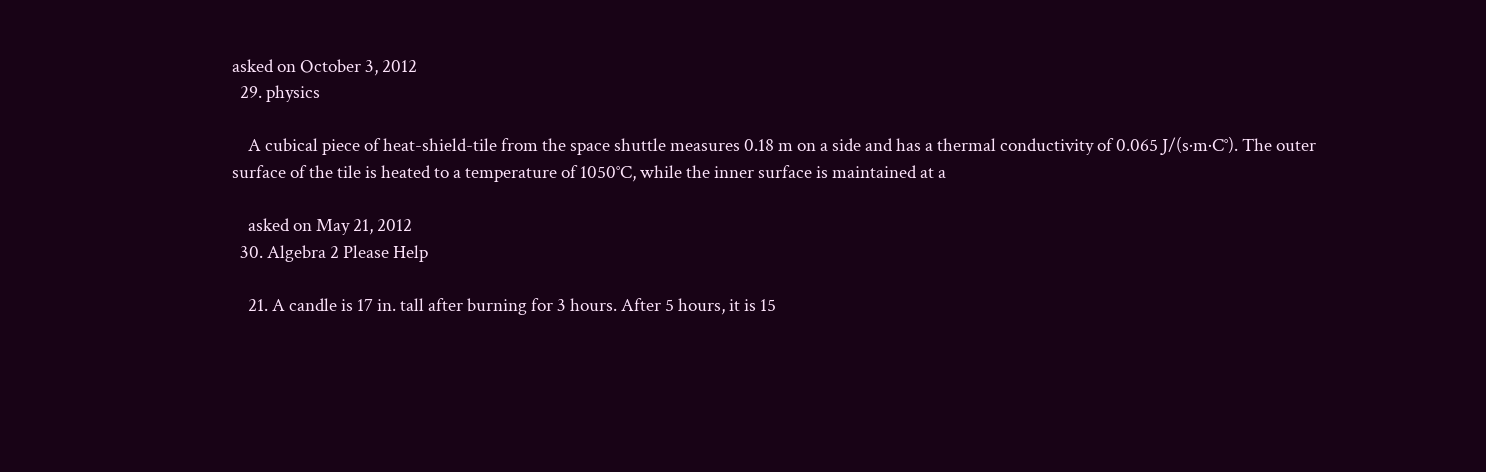asked on October 3, 2012
  29. physics

    A cubical piece of heat-shield-tile from the space shuttle measures 0.18 m on a side and has a thermal conductivity of 0.065 J/(s·m·C°). The outer surface of the tile is heated to a temperature of 1050°C, while the inner surface is maintained at a

    asked on May 21, 2012
  30. Algebra 2 Please Help

    21. A candle is 17 in. tall after burning for 3 hours. After 5 hours, it is 15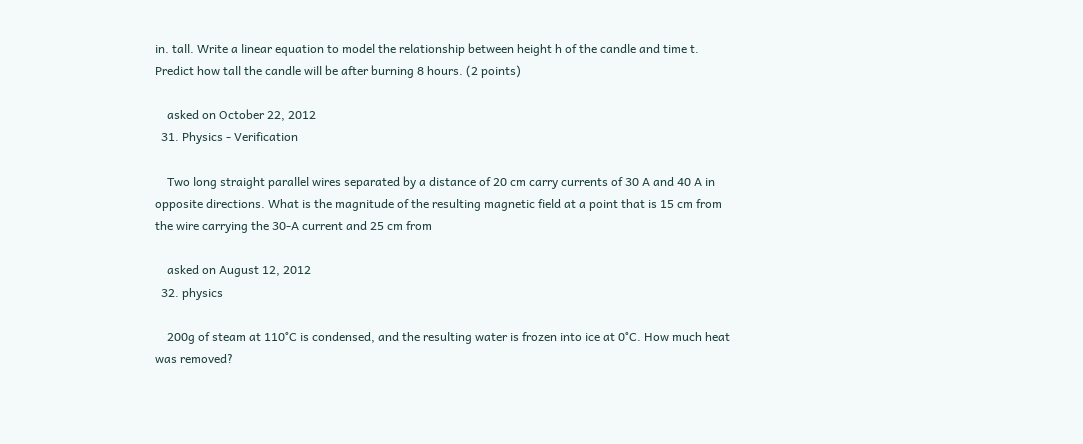in. tall. Write a linear equation to model the relationship between height h of the candle and time t. Predict how tall the candle will be after burning 8 hours. (2 points)

    asked on October 22, 2012
  31. Physics - Verification

    Two long straight parallel wires separated by a distance of 20 cm carry currents of 30 A and 40 A in opposite directions. What is the magnitude of the resulting magnetic field at a point that is 15 cm from the wire carrying the 30-A current and 25 cm from

    asked on August 12, 2012
  32. physics

    200g of steam at 110°C is condensed, and the resulting water is frozen into ice at 0°C. How much heat was removed?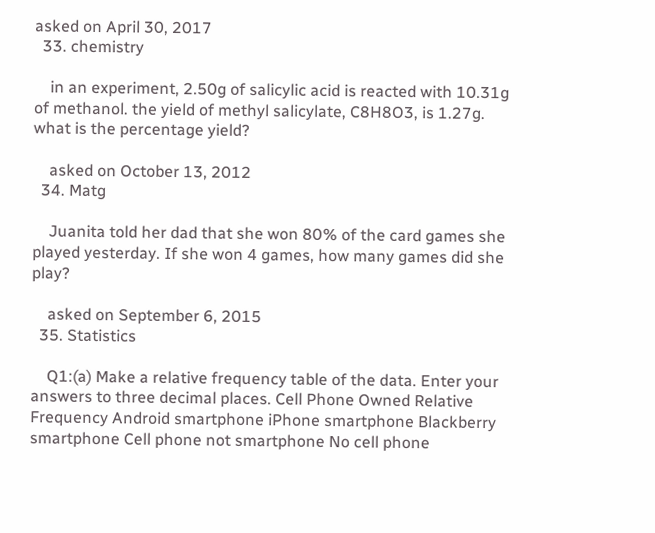asked on April 30, 2017
  33. chemistry

    in an experiment, 2.50g of salicylic acid is reacted with 10.31g of methanol. the yield of methyl salicylate, C8H8O3, is 1.27g. what is the percentage yield?

    asked on October 13, 2012
  34. Matg

    Juanita told her dad that she won 80% of the card games she played yesterday. If she won 4 games, how many games did she play?

    asked on September 6, 2015
  35. Statistics

    Q1:(a) Make a relative frequency table of the data. Enter your answers to three decimal places. Cell Phone Owned Relative Frequency Android smartphone iPhone smartphone Blackberry smartphone Cell phone not smartphone No cell phone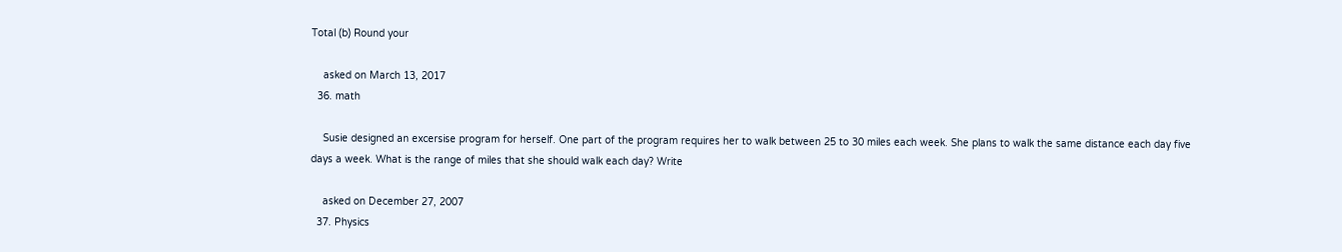Total (b) Round your

    asked on March 13, 2017
  36. math

    Susie designed an excersise program for herself. One part of the program requires her to walk between 25 to 30 miles each week. She plans to walk the same distance each day five days a week. What is the range of miles that she should walk each day? Write

    asked on December 27, 2007
  37. Physics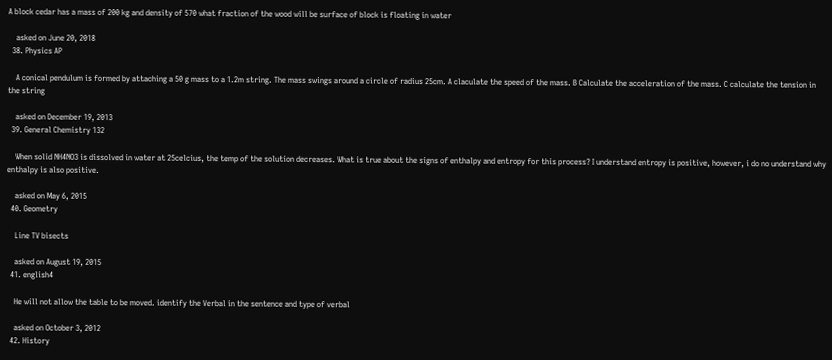A block cedar has a mass of 200 kg and density of 570 what fraction of the wood will be surface of block is floating in water

    asked on June 20, 2018
  38. Physics AP

    A conical pendulum is formed by attaching a 50 g mass to a 1.2m string. The mass swings around a circle of radius 25cm. A claculate the speed of the mass. B Calculate the acceleration of the mass. C calculate the tension in the string

    asked on December 19, 2013
  39. General Chemistry 132

    When solid NH4NO3 is dissolved in water at 25celcius, the temp of the solution decreases. What is true about the signs of enthalpy and entropy for this process? I understand entropy is positive, however, i do no understand why enthalpy is also positive.

    asked on May 6, 2015
  40. Geometry

    Line TV bisects

    asked on August 19, 2015
  41. english4

    He will not allow the table to be moved. identify the Verbal in the sentence and type of verbal

    asked on October 3, 2012
  42. History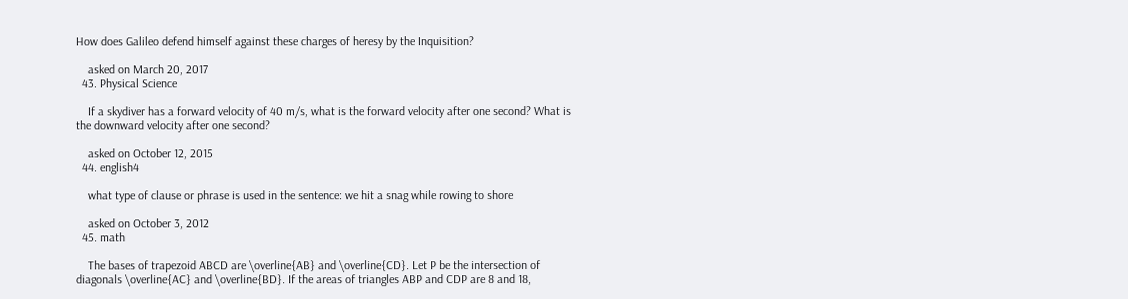How does Galileo defend himself against these charges of heresy by the Inquisition?

    asked on March 20, 2017
  43. Physical Science

    If a skydiver has a forward velocity of 40 m/s, what is the forward velocity after one second? What is the downward velocity after one second?

    asked on October 12, 2015
  44. english4

    what type of clause or phrase is used in the sentence: we hit a snag while rowing to shore

    asked on October 3, 2012
  45. math

    The bases of trapezoid ABCD are \overline{AB} and \overline{CD}. Let P be the intersection of diagonals \overline{AC} and \overline{BD}. If the areas of triangles ABP and CDP are 8 and 18,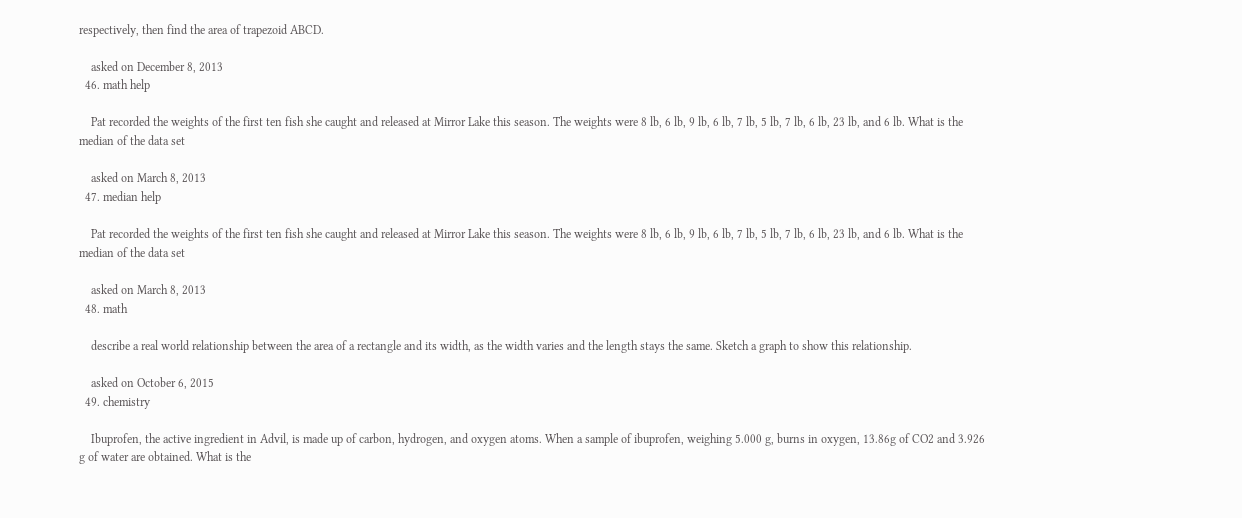respectively, then find the area of trapezoid ABCD.

    asked on December 8, 2013
  46. math help

    Pat recorded the weights of the first ten fish she caught and released at Mirror Lake this season. The weights were 8 lb, 6 lb, 9 lb, 6 lb, 7 lb, 5 lb, 7 lb, 6 lb, 23 lb, and 6 lb. What is the median of the data set

    asked on March 8, 2013
  47. median help

    Pat recorded the weights of the first ten fish she caught and released at Mirror Lake this season. The weights were 8 lb, 6 lb, 9 lb, 6 lb, 7 lb, 5 lb, 7 lb, 6 lb, 23 lb, and 6 lb. What is the median of the data set

    asked on March 8, 2013
  48. math

    describe a real world relationship between the area of a rectangle and its width, as the width varies and the length stays the same. Sketch a graph to show this relationship.

    asked on October 6, 2015
  49. chemistry

    Ibuprofen, the active ingredient in Advil, is made up of carbon, hydrogen, and oxygen atoms. When a sample of ibuprofen, weighing 5.000 g, burns in oxygen, 13.86g of CO2 and 3.926 g of water are obtained. What is the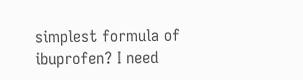simplest formula of ibuprofen? I need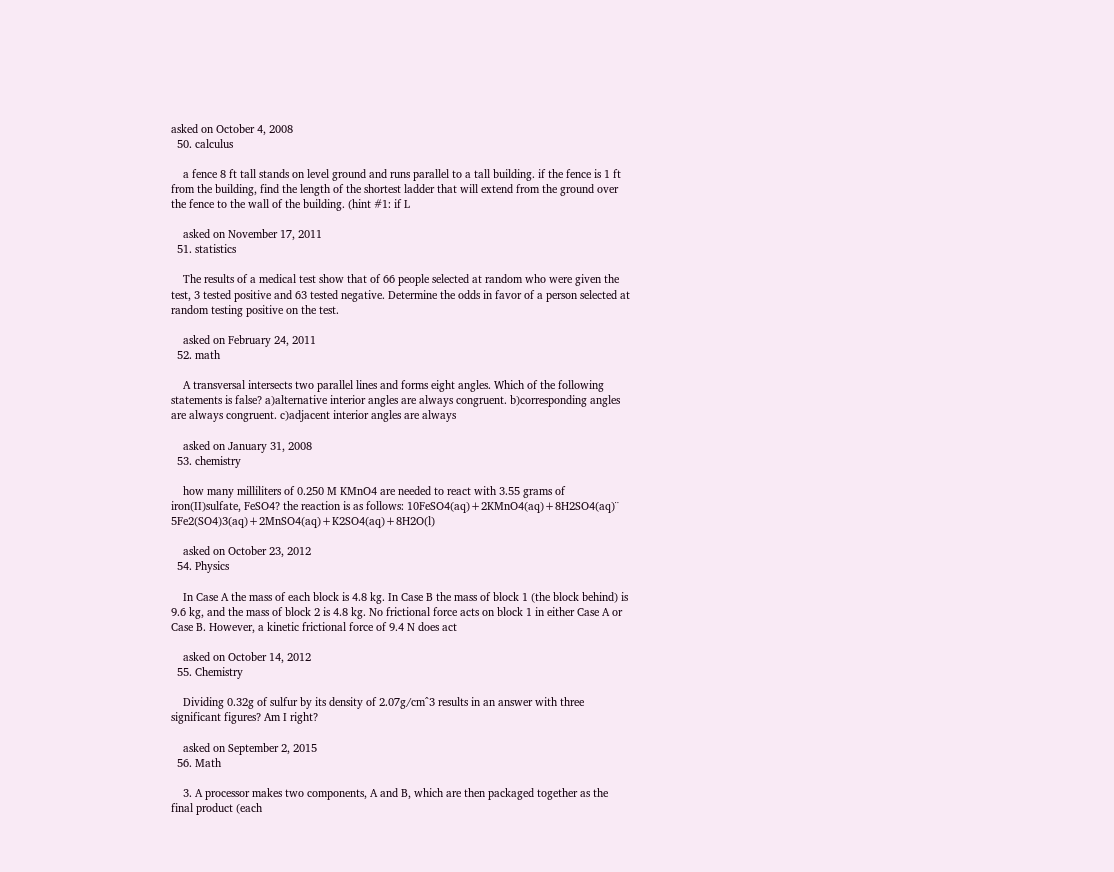asked on October 4, 2008
  50. calculus

    a fence 8 ft tall stands on level ground and runs parallel to a tall building. if the fence is 1 ft from the building, find the length of the shortest ladder that will extend from the ground over the fence to the wall of the building. (hint #1: if L

    asked on November 17, 2011
  51. statistics

    The results of a medical test show that of 66 people selected at random who were given the test, 3 tested positive and 63 tested negative. Determine the odds in favor of a person selected at random testing positive on the test.

    asked on February 24, 2011
  52. math

    A transversal intersects two parallel lines and forms eight angles. Which of the following statements is false? a)alternative interior angles are always congruent. b)corresponding angles are always congruent. c)adjacent interior angles are always

    asked on January 31, 2008
  53. chemistry

    how many milliliters of 0.250 M KMnO4 are needed to react with 3.55 grams of iron(II)sulfate, FeSO4? the reaction is as follows: 10FeSO4(aq)+2KMnO4(aq)+8H2SO4(aq)¨ 5Fe2(SO4)3(aq)+2MnSO4(aq)+K2SO4(aq)+8H2O(l)

    asked on October 23, 2012
  54. Physics

    In Case A the mass of each block is 4.8 kg. In Case B the mass of block 1 (the block behind) is 9.6 kg, and the mass of block 2 is 4.8 kg. No frictional force acts on block 1 in either Case A or Case B. However, a kinetic frictional force of 9.4 N does act

    asked on October 14, 2012
  55. Chemistry

    Dividing 0.32g of sulfur by its density of 2.07g/cm^3 results in an answer with three significant figures? Am I right?

    asked on September 2, 2015
  56. Math

    3. A processor makes two components, A and B, which are then packaged together as the final product (each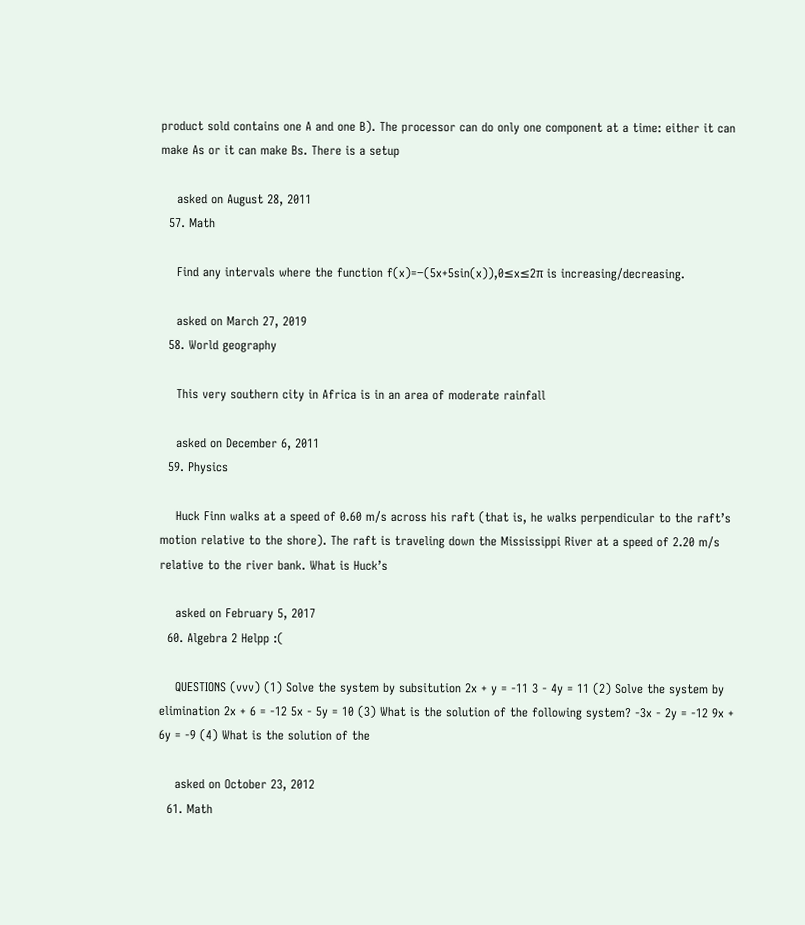product sold contains one A and one B). The processor can do only one component at a time: either it can make As or it can make Bs. There is a setup

    asked on August 28, 2011
  57. Math

    Find any intervals where the function f(x)=−(5x+5sin(x)),0≤x≤2π is increasing/decreasing.

    asked on March 27, 2019
  58. World geography

    This very southern city in Africa is in an area of moderate rainfall

    asked on December 6, 2011
  59. Physics

    Huck Finn walks at a speed of 0.60 m/s across his raft (that is, he walks perpendicular to the raft’s motion relative to the shore). The raft is traveling down the Mississippi River at a speed of 2.20 m/s relative to the river bank. What is Huck’s

    asked on February 5, 2017
  60. Algebra 2 Helpp :(

    QUESTIONS (vvv) (1) Solve the system by subsitution 2x + y = -11 3 - 4y = 11 (2) Solve the system by elimination 2x + 6 = -12 5x - 5y = 10 (3) What is the solution of the following system? -3x - 2y = -12 9x + 6y = -9 (4) What is the solution of the

    asked on October 23, 2012
  61. Math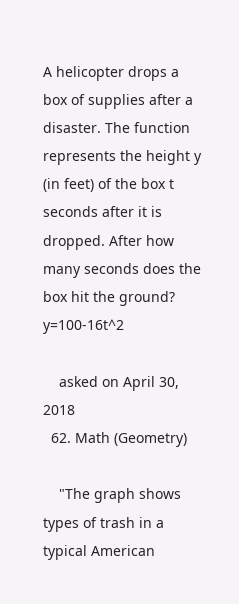A helicopter drops a box of supplies after a disaster. The function represents the height y (in feet) of the box t seconds after it is dropped. After how many seconds does the box hit the ground? y=100-16t^2

    asked on April 30, 2018
  62. Math (Geometry)

    "The graph shows types of trash in a typical American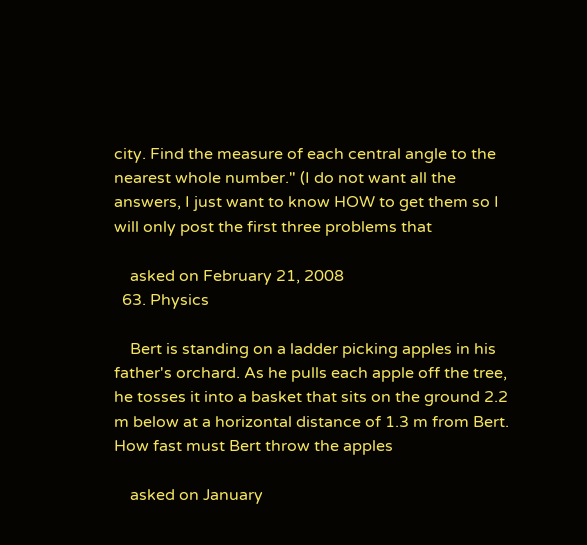city. Find the measure of each central angle to the nearest whole number." (I do not want all the answers, I just want to know HOW to get them so I will only post the first three problems that

    asked on February 21, 2008
  63. Physics

    Bert is standing on a ladder picking apples in his father's orchard. As he pulls each apple off the tree, he tosses it into a basket that sits on the ground 2.2 m below at a horizontal distance of 1.3 m from Bert. How fast must Bert throw the apples

    asked on January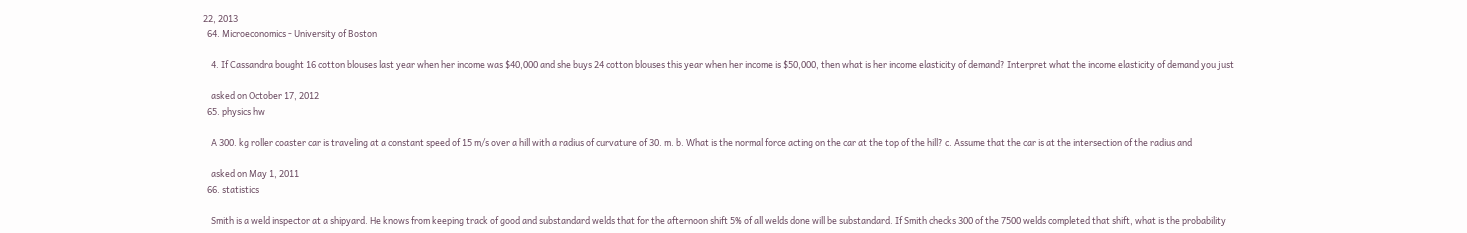22, 2013
  64. Microeconomics - University of Boston

    4. If Cassandra bought 16 cotton blouses last year when her income was $40,000 and she buys 24 cotton blouses this year when her income is $50,000, then what is her income elasticity of demand? Interpret what the income elasticity of demand you just

    asked on October 17, 2012
  65. physics hw

    A 300. kg roller coaster car is traveling at a constant speed of 15 m/s over a hill with a radius of curvature of 30. m. b. What is the normal force acting on the car at the top of the hill? c. Assume that the car is at the intersection of the radius and

    asked on May 1, 2011
  66. statistics

    Smith is a weld inspector at a shipyard. He knows from keeping track of good and substandard welds that for the afternoon shift 5% of all welds done will be substandard. If Smith checks 300 of the 7500 welds completed that shift, what is the probability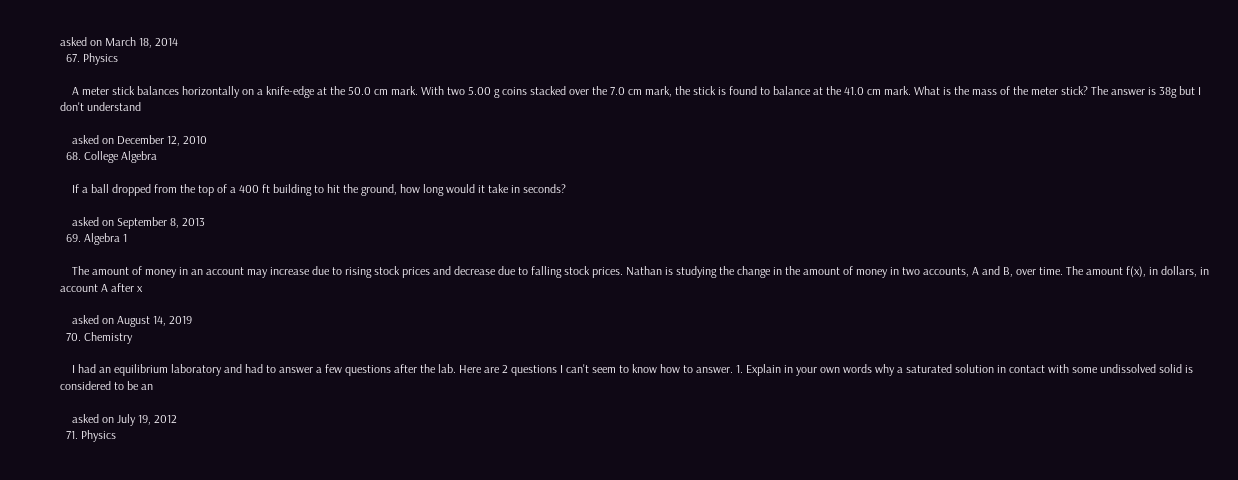asked on March 18, 2014
  67. Physics

    A meter stick balances horizontally on a knife-edge at the 50.0 cm mark. With two 5.00 g coins stacked over the 7.0 cm mark, the stick is found to balance at the 41.0 cm mark. What is the mass of the meter stick? The answer is 38g but I don't understand

    asked on December 12, 2010
  68. College Algebra

    If a ball dropped from the top of a 400 ft building to hit the ground, how long would it take in seconds?

    asked on September 8, 2013
  69. Algebra 1

    The amount of money in an account may increase due to rising stock prices and decrease due to falling stock prices. Nathan is studying the change in the amount of money in two accounts, A and B, over time. The amount f(x), in dollars, in account A after x

    asked on August 14, 2019
  70. Chemistry

    I had an equilibrium laboratory and had to answer a few questions after the lab. Here are 2 questions I can't seem to know how to answer. 1. Explain in your own words why a saturated solution in contact with some undissolved solid is considered to be an

    asked on July 19, 2012
  71. Physics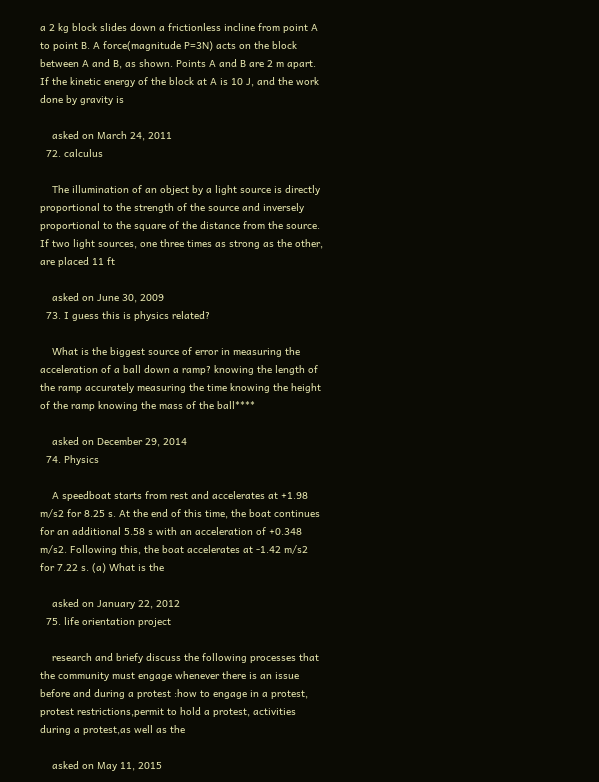a 2 kg block slides down a frictionless incline from point A to point B. A force(magnitude P=3N) acts on the block between A and B, as shown. Points A and B are 2 m apart. If the kinetic energy of the block at A is 10 J, and the work done by gravity is

    asked on March 24, 2011
  72. calculus

    The illumination of an object by a light source is directly proportional to the strength of the source and inversely proportional to the square of the distance from the source. If two light sources, one three times as strong as the other, are placed 11 ft

    asked on June 30, 2009
  73. I guess this is physics related?

    What is the biggest source of error in measuring the acceleration of a ball down a ramp? knowing the length of the ramp accurately measuring the time knowing the height of the ramp knowing the mass of the ball****

    asked on December 29, 2014
  74. Physics

    A speedboat starts from rest and accelerates at +1.98 m/s2 for 8.25 s. At the end of this time, the boat continues for an additional 5.58 s with an acceleration of +0.348 m/s2. Following this, the boat accelerates at -1.42 m/s2 for 7.22 s. (a) What is the

    asked on January 22, 2012
  75. life orientation project

    research and briefy discuss the following processes that the community must engage whenever there is an issue before and during a protest :how to engage in a protest, protest restrictions,permit to hold a protest, activities during a protest,as well as the

    asked on May 11, 2015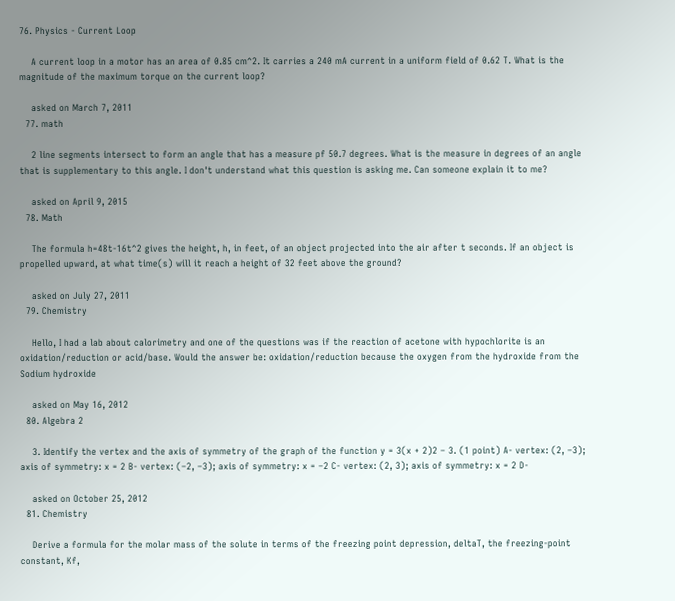76. Physics - Current Loop

    A current loop in a motor has an area of 0.85 cm^2. It carries a 240 mA current in a uniform field of 0.62 T. What is the magnitude of the maximum torque on the current loop?

    asked on March 7, 2011
  77. math

    2 line segments intersect to form an angle that has a measure pf 50.7 degrees. What is the measure in degrees of an angle that is supplementary to this angle. I don't understand what this question is asking me. Can someone explain it to me?

    asked on April 9, 2015
  78. Math

    The formula h=48t-16t^2 gives the height, h, in feet, of an object projected into the air after t seconds. If an object is propelled upward, at what time(s) will it reach a height of 32 feet above the ground?

    asked on July 27, 2011
  79. Chemistry

    Hello, I had a lab about calorimetry and one of the questions was if the reaction of acetone with hypochlorite is an oxidation/reduction or acid/base. Would the answer be: oxidation/reduction because the oxygen from the hydroxide from the Sodium hydroxide

    asked on May 16, 2012
  80. Algebra 2

    3. Identify the vertex and the axis of symmetry of the graph of the function y = 3(x + 2)2 – 3. (1 point) A- vertex: (2, –3); axis of symmetry: x = 2 B- vertex: (–2, –3); axis of symmetry: x = –2 C- vertex: (2, 3); axis of symmetry: x = 2 D-

    asked on October 25, 2012
  81. Chemistry

    Derive a formula for the molar mass of the solute in terms of the freezing point depression, deltaT, the freezing-point constant, Kf,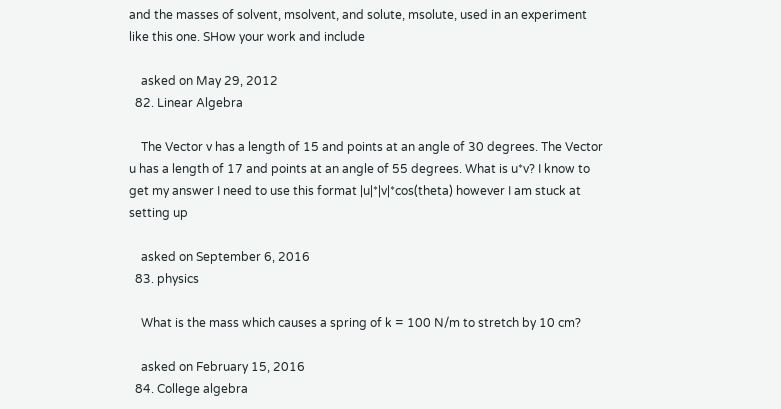and the masses of solvent, msolvent, and solute, msolute, used in an experiment like this one. SHow your work and include

    asked on May 29, 2012
  82. Linear Algebra

    The Vector v has a length of 15 and points at an angle of 30 degrees. The Vector u has a length of 17 and points at an angle of 55 degrees. What is u*v? I know to get my answer I need to use this format |u|*|v|*cos(theta) however I am stuck at setting up

    asked on September 6, 2016
  83. physics

    What is the mass which causes a spring of k = 100 N/m to stretch by 10 cm?

    asked on February 15, 2016
  84. College algebra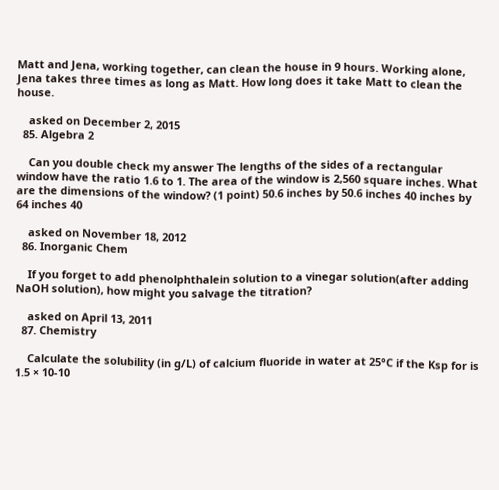Matt and Jena, working together, can clean the house in 9 hours. Working alone, Jena takes three times as long as Matt. How long does it take Matt to clean the house.

    asked on December 2, 2015
  85. Algebra 2

    Can you double check my answer The lengths of the sides of a rectangular window have the ratio 1.6 to 1. The area of the window is 2,560 square inches. What are the dimensions of the window? (1 point) 50.6 inches by 50.6 inches 40 inches by 64 inches 40

    asked on November 18, 2012
  86. Inorganic Chem

    If you forget to add phenolphthalein solution to a vinegar solution(after adding NaOH solution), how might you salvage the titration?

    asked on April 13, 2011
  87. Chemistry

    Calculate the solubility (in g/L) of calcium fluoride in water at 25°C if the Ksp for is 1.5 × 10-10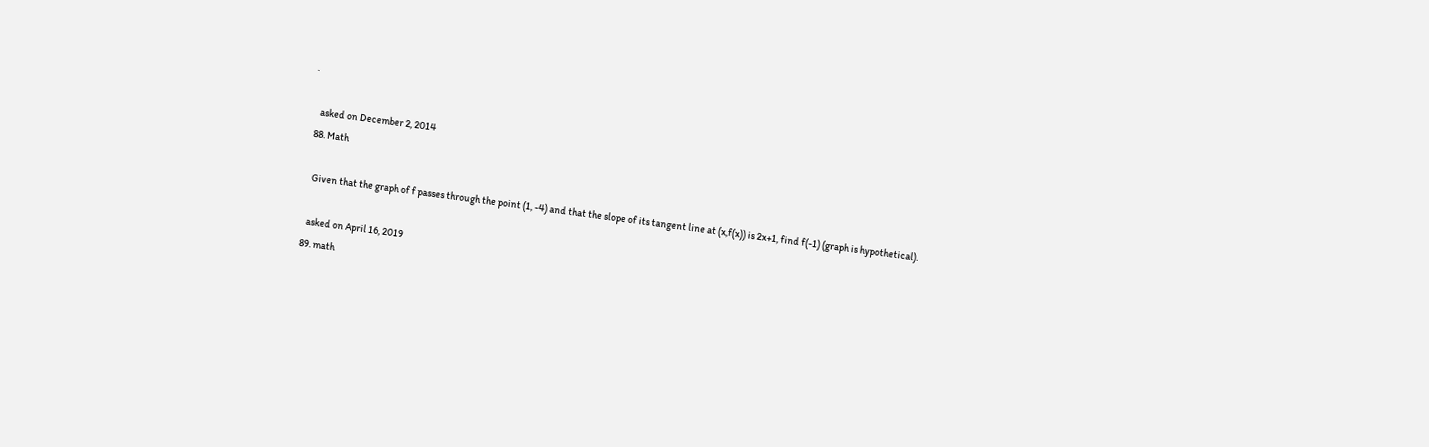.

    asked on December 2, 2014
  88. Math

    Given that the graph of f passes through the point (1, -4) and that the slope of its tangent line at (x,f(x)) is 2x+1, find f(-1) (graph is hypothetical).

    asked on April 16, 2019
  89. math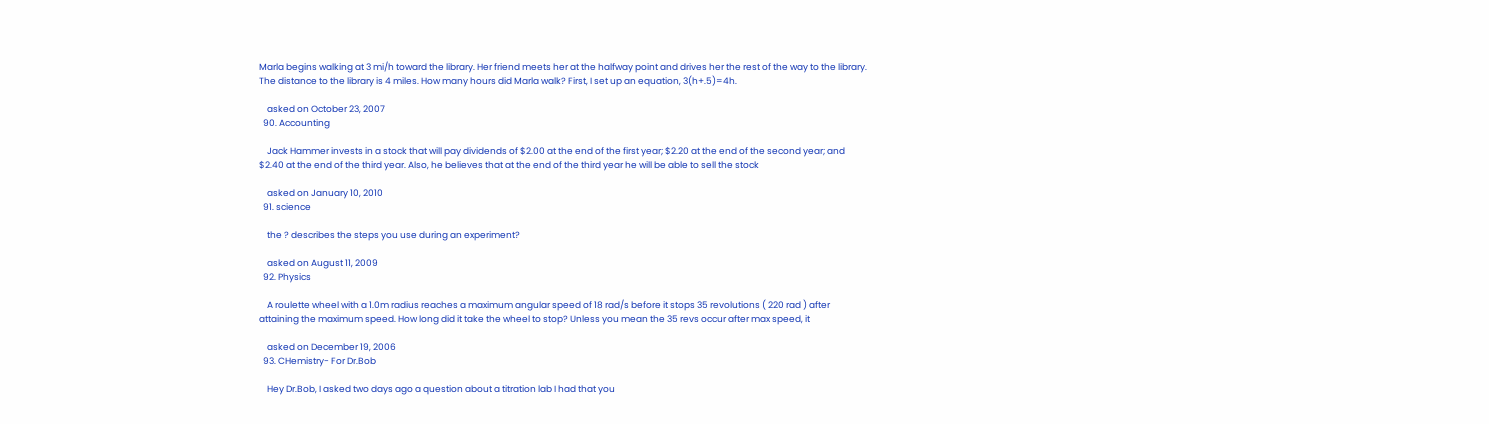Marla begins walking at 3 mi/h toward the library. Her friend meets her at the halfway point and drives her the rest of the way to the library. The distance to the library is 4 miles. How many hours did Marla walk? First, I set up an equation, 3(h+.5)=4h.

    asked on October 23, 2007
  90. Accounting

    Jack Hammer invests in a stock that will pay dividends of $2.00 at the end of the first year; $2.20 at the end of the second year; and $2.40 at the end of the third year. Also, he believes that at the end of the third year he will be able to sell the stock

    asked on January 10, 2010
  91. science

    the ? describes the steps you use during an experiment?

    asked on August 11, 2009
  92. Physics

    A roulette wheel with a 1.0m radius reaches a maximum angular speed of 18 rad/s before it stops 35 revolutions ( 220 rad ) after attaining the maximum speed. How long did it take the wheel to stop? Unless you mean the 35 revs occur after max speed, it

    asked on December 19, 2006
  93. CHemistry- For Dr.Bob

    Hey Dr.Bob, I asked two days ago a question about a titration lab I had that you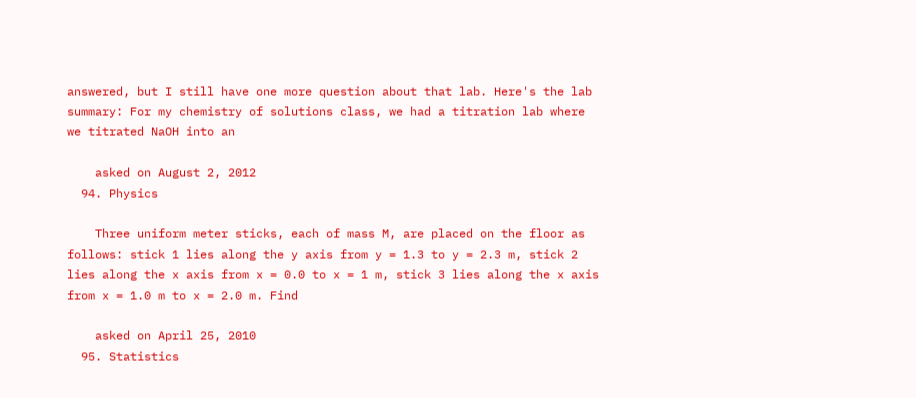answered, but I still have one more question about that lab. Here's the lab summary: For my chemistry of solutions class, we had a titration lab where we titrated NaOH into an

    asked on August 2, 2012
  94. Physics

    Three uniform meter sticks, each of mass M, are placed on the floor as follows: stick 1 lies along the y axis from y = 1.3 to y = 2.3 m, stick 2 lies along the x axis from x = 0.0 to x = 1 m, stick 3 lies along the x axis from x = 1.0 m to x = 2.0 m. Find

    asked on April 25, 2010
  95. Statistics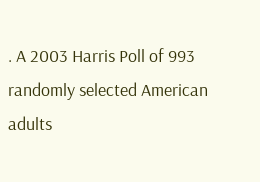. A 2003 Harris Poll of 993 randomly selected American adults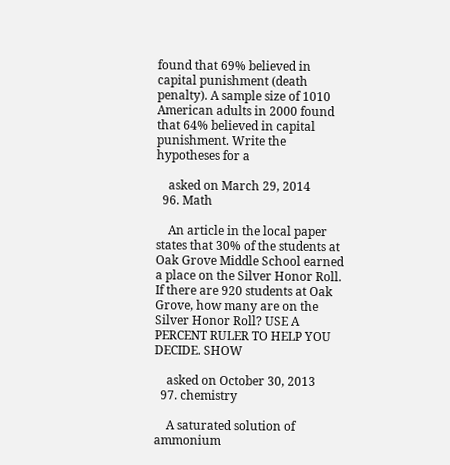found that 69% believed in capital punishment (death penalty). A sample size of 1010 American adults in 2000 found that 64% believed in capital punishment. Write the hypotheses for a

    asked on March 29, 2014
  96. Math

    An article in the local paper states that 30% of the students at Oak Grove Middle School earned a place on the Silver Honor Roll. If there are 920 students at Oak Grove, how many are on the Silver Honor Roll? USE A PERCENT RULER TO HELP YOU DECIDE. SHOW

    asked on October 30, 2013
  97. chemistry

    A saturated solution of ammonium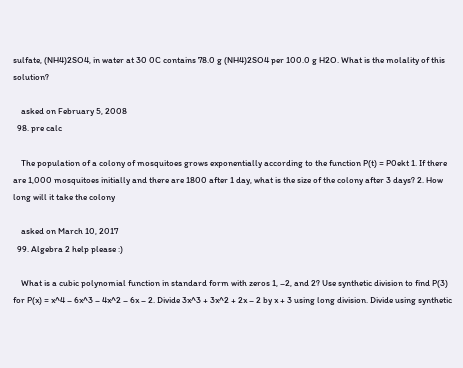sulfate, (NH4)2SO4, in water at 30 0C contains 78.0 g (NH4)2SO4 per 100.0 g H2O. What is the molality of this solution?

    asked on February 5, 2008
  98. pre calc

    The population of a colony of mosquitoes grows exponentially according to the function P(t) = P0ekt 1. If there are 1,000 mosquitoes initially and there are 1800 after 1 day, what is the size of the colony after 3 days? 2. How long will it take the colony

    asked on March 10, 2017
  99. Algebra 2 help please :)

    What is a cubic polynomial function in standard form with zeros 1, –2, and 2? Use synthetic division to find P(3) for P(x) = x^4 – 6x^3 – 4x^2 – 6x – 2. Divide 3x^3 + 3x^2 + 2x – 2 by x + 3 using long division. Divide using synthetic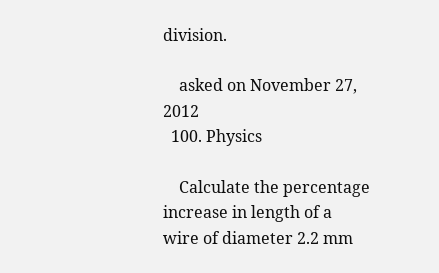division.

    asked on November 27, 2012
  100. Physics

    Calculate the percentage increase in length of a wire of diameter 2.2 mm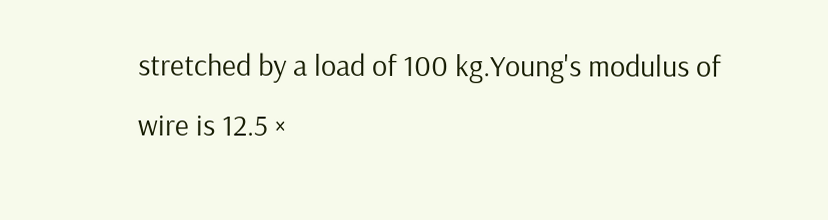stretched by a load of 100 kg.Young's modulus of wire is 12.5 ×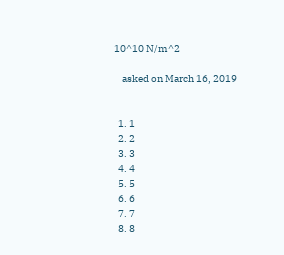10^10 N/m^2

    asked on March 16, 2019


  1. 1
  2. 2
  3. 3
  4. 4
  5. 5
  6. 6
  7. 7
  8. 8